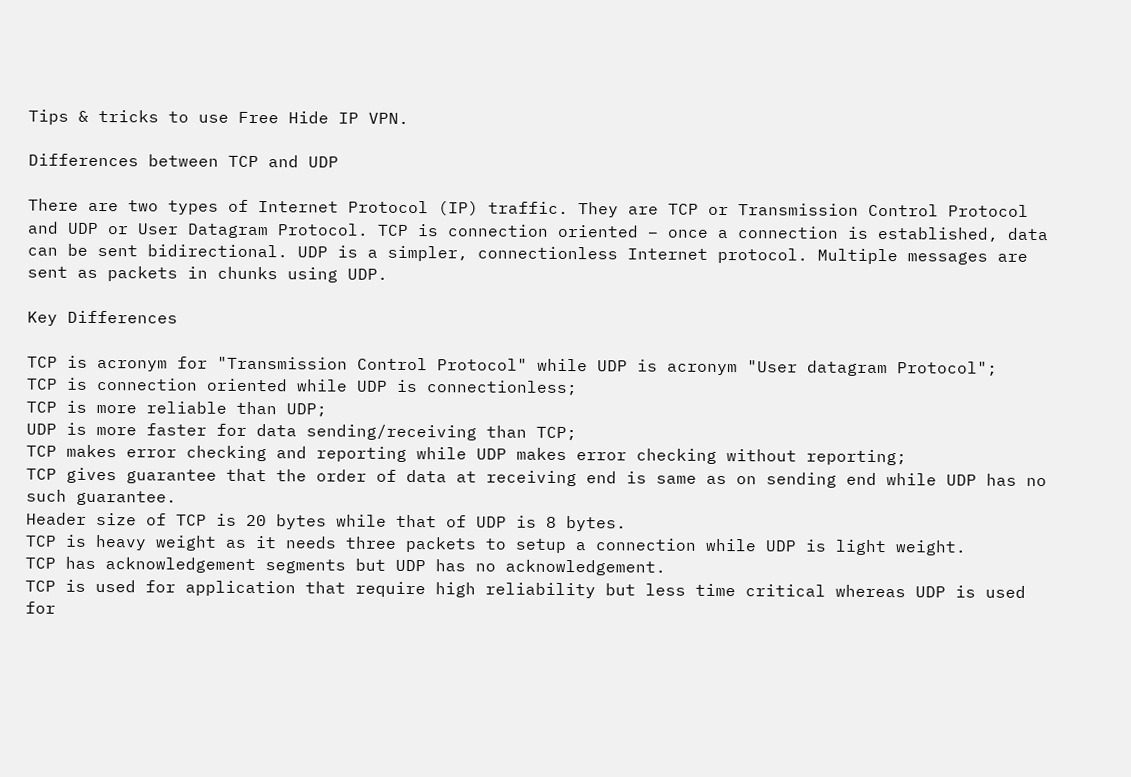Tips & tricks to use Free Hide IP VPN.

Differences between TCP and UDP

There are two types of Internet Protocol (IP) traffic. They are TCP or Transmission Control Protocol and UDP or User Datagram Protocol. TCP is connection oriented – once a connection is established, data can be sent bidirectional. UDP is a simpler, connectionless Internet protocol. Multiple messages are sent as packets in chunks using UDP.

Key Differences

TCP is acronym for "Transmission Control Protocol" while UDP is acronym "User datagram Protocol";
TCP is connection oriented while UDP is connectionless;
TCP is more reliable than UDP;
UDP is more faster for data sending/receiving than TCP;
TCP makes error checking and reporting while UDP makes error checking without reporting;
TCP gives guarantee that the order of data at receiving end is same as on sending end while UDP has no such guarantee.
Header size of TCP is 20 bytes while that of UDP is 8 bytes.
TCP is heavy weight as it needs three packets to setup a connection while UDP is light weight.
TCP has acknowledgement segments but UDP has no acknowledgement.
TCP is used for application that require high reliability but less time critical whereas UDP is used for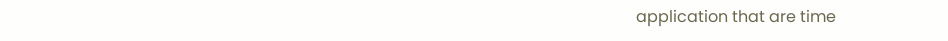application that are time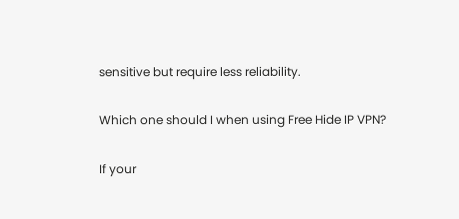sensitive but require less reliability.

Which one should I when using Free Hide IP VPN?

If your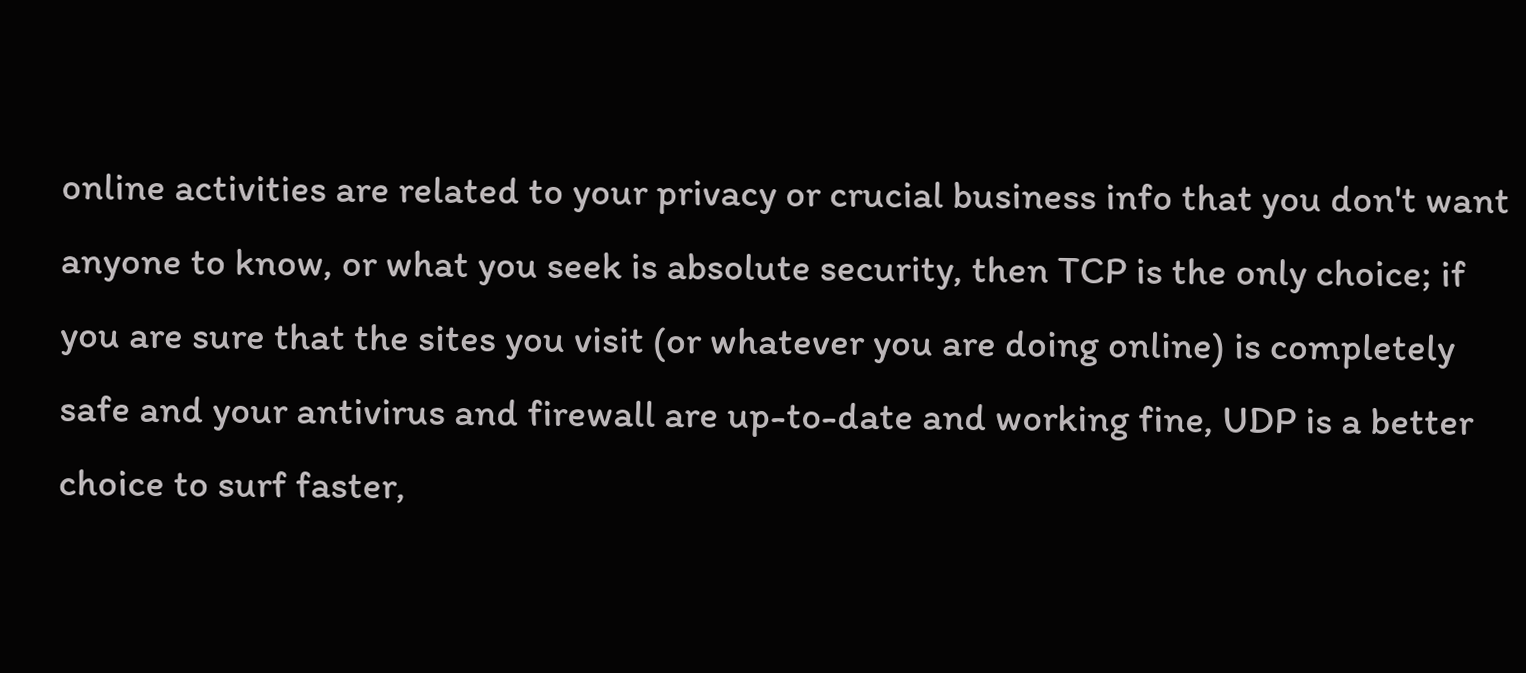online activities are related to your privacy or crucial business info that you don't want anyone to know, or what you seek is absolute security, then TCP is the only choice; if you are sure that the sites you visit (or whatever you are doing online) is completely safe and your antivirus and firewall are up-to-date and working fine, UDP is a better choice to surf faster,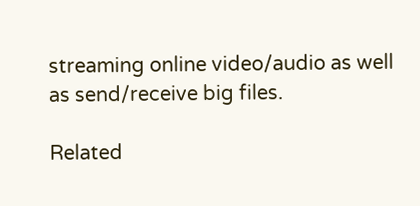streaming online video/audio as well as send/receive big files.

Related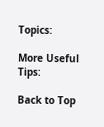Topics:

More Useful Tips:

Back to Top